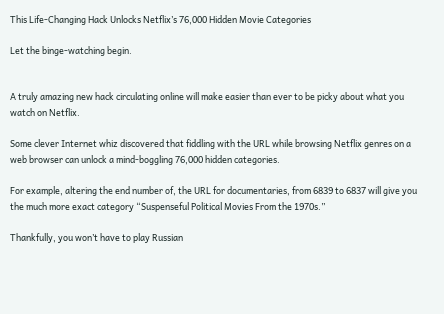This Life-Changing Hack Unlocks Netflix’s 76,000 Hidden Movie Categories

Let the binge-watching begin.


A truly amazing new hack circulating online will make easier than ever to be picky about what you watch on Netflix.

Some clever Internet whiz discovered that fiddling with the URL while browsing Netflix genres on a web browser can unlock a mind-boggling 76,000 hidden categories.

For example, altering the end number of, the URL for documentaries, from 6839 to 6837 will give you the much more exact category “Suspenseful Political Movies From the 1970s.”

Thankfully, you won’t have to play Russian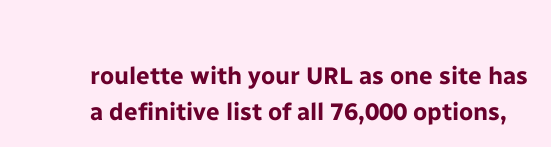roulette with your URL as one site has a definitive list of all 76,000 options,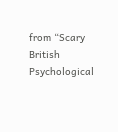from “Scary British Psychological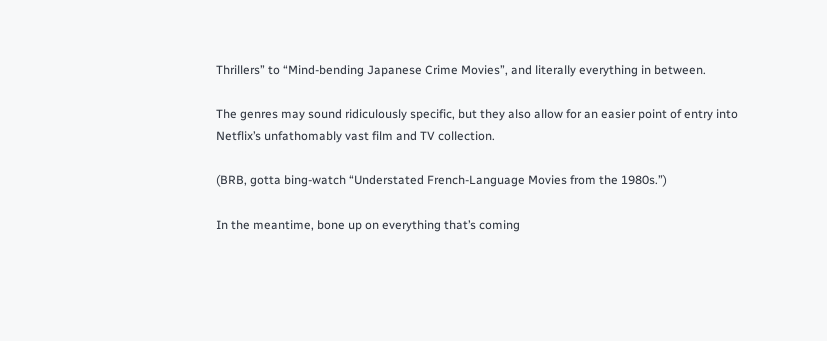Thrillers” to “Mind-bending Japanese Crime Movies”, and literally everything in between.

The genres may sound ridiculously specific, but they also allow for an easier point of entry into Netflix’s unfathomably vast film and TV collection.

(BRB, gotta bing-watch “Understated French-Language Movies from the 1980s.”)

In the meantime, bone up on everything that’s coming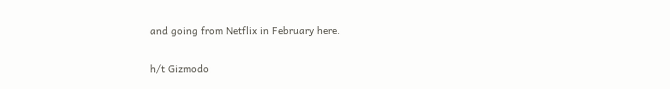and going from Netflix in February here.

h/t Gizmodo